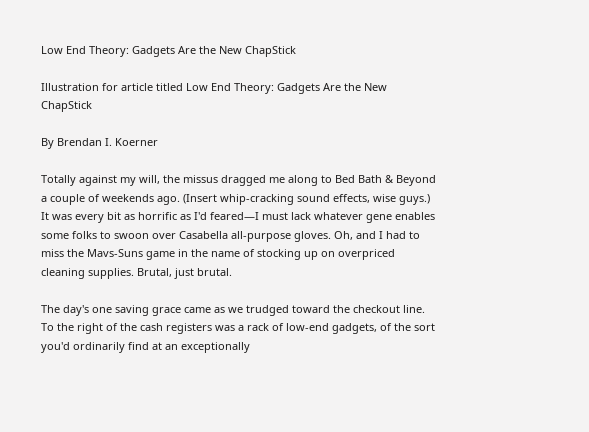Low End Theory: Gadgets Are the New ChapStick

Illustration for article titled Low End Theory: Gadgets Are the New ChapStick

By Brendan I. Koerner

Totally against my will, the missus dragged me along to Bed Bath & Beyond a couple of weekends ago. (Insert whip-cracking sound effects, wise guys.) It was every bit as horrific as I'd feared—I must lack whatever gene enables some folks to swoon over Casabella all-purpose gloves. Oh, and I had to miss the Mavs-Suns game in the name of stocking up on overpriced cleaning supplies. Brutal, just brutal.

The day's one saving grace came as we trudged toward the checkout line. To the right of the cash registers was a rack of low-end gadgets, of the sort you'd ordinarily find at an exceptionally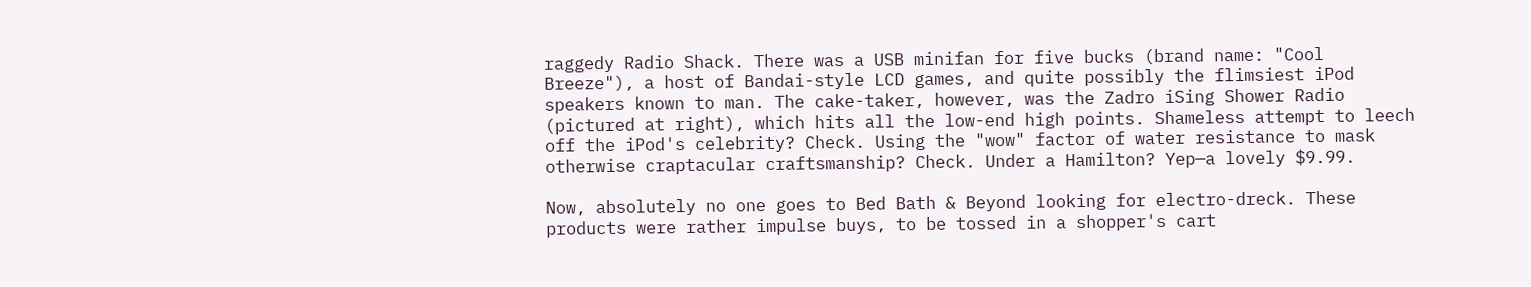raggedy Radio Shack. There was a USB minifan for five bucks (brand name: "Cool Breeze"), a host of Bandai-style LCD games, and quite possibly the flimsiest iPod speakers known to man. The cake-taker, however, was the Zadro iSing Shower Radio (pictured at right), which hits all the low-end high points. Shameless attempt to leech off the iPod's celebrity? Check. Using the "wow" factor of water resistance to mask otherwise craptacular craftsmanship? Check. Under a Hamilton? Yep—a lovely $9.99.

Now, absolutely no one goes to Bed Bath & Beyond looking for electro-dreck. These products were rather impulse buys, to be tossed in a shopper's cart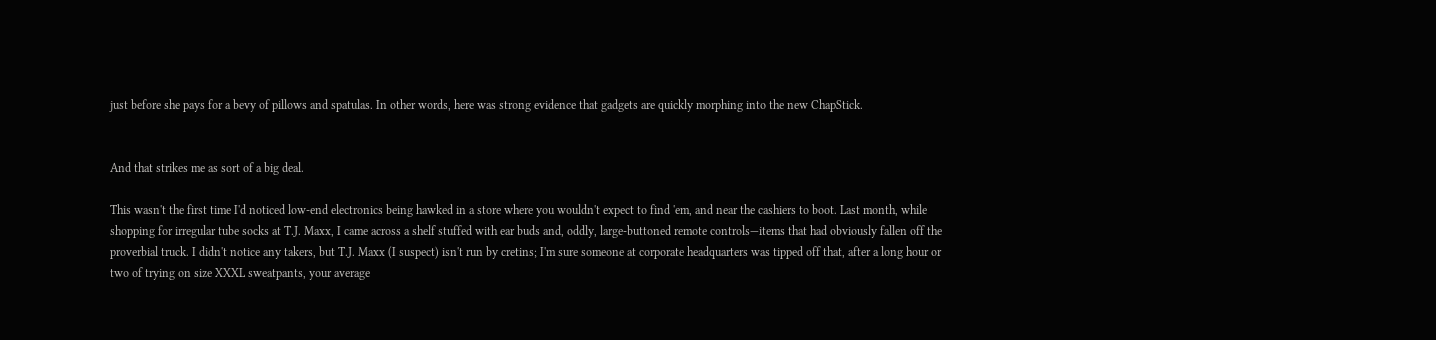just before she pays for a bevy of pillows and spatulas. In other words, here was strong evidence that gadgets are quickly morphing into the new ChapStick.


And that strikes me as sort of a big deal.

This wasn't the first time I'd noticed low-end electronics being hawked in a store where you wouldn't expect to find 'em, and near the cashiers to boot. Last month, while shopping for irregular tube socks at T.J. Maxx, I came across a shelf stuffed with ear buds and, oddly, large-buttoned remote controls—items that had obviously fallen off the proverbial truck. I didn't notice any takers, but T.J. Maxx (I suspect) isn't run by cretins; I'm sure someone at corporate headquarters was tipped off that, after a long hour or two of trying on size XXXL sweatpants, your average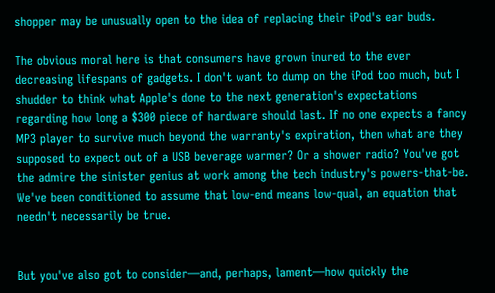shopper may be unusually open to the idea of replacing their iPod's ear buds.

The obvious moral here is that consumers have grown inured to the ever decreasing lifespans of gadgets. I don't want to dump on the iPod too much, but I shudder to think what Apple's done to the next generation's expectations regarding how long a $300 piece of hardware should last. If no one expects a fancy MP3 player to survive much beyond the warranty's expiration, then what are they supposed to expect out of a USB beverage warmer? Or a shower radio? You've got the admire the sinister genius at work among the tech industry's powers-that-be. We've been conditioned to assume that low-end means low-qual, an equation that needn't necessarily be true.


But you've also got to consider—and, perhaps, lament—how quickly the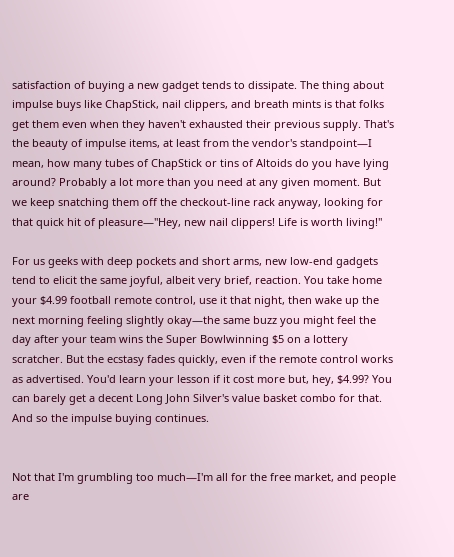satisfaction of buying a new gadget tends to dissipate. The thing about impulse buys like ChapStick, nail clippers, and breath mints is that folks get them even when they haven't exhausted their previous supply. That's the beauty of impulse items, at least from the vendor's standpoint—I mean, how many tubes of ChapStick or tins of Altoids do you have lying around? Probably a lot more than you need at any given moment. But we keep snatching them off the checkout-line rack anyway, looking for that quick hit of pleasure—"Hey, new nail clippers! Life is worth living!"

For us geeks with deep pockets and short arms, new low-end gadgets tend to elicit the same joyful, albeit very brief, reaction. You take home your $4.99 football remote control, use it that night, then wake up the next morning feeling slightly okay—the same buzz you might feel the day after your team wins the Super Bowlwinning $5 on a lottery scratcher. But the ecstasy fades quickly, even if the remote control works as advertised. You'd learn your lesson if it cost more but, hey, $4.99? You can barely get a decent Long John Silver's value basket combo for that. And so the impulse buying continues.


Not that I'm grumbling too much—I'm all for the free market, and people are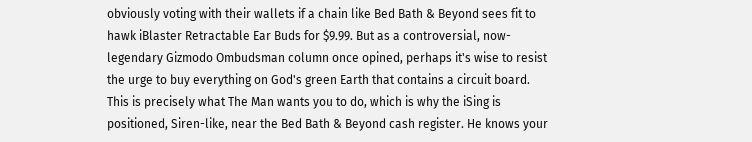obviously voting with their wallets if a chain like Bed Bath & Beyond sees fit to hawk iBlaster Retractable Ear Buds for $9.99. But as a controversial, now-legendary Gizmodo Ombudsman column once opined, perhaps it's wise to resist the urge to buy everything on God's green Earth that contains a circuit board. This is precisely what The Man wants you to do, which is why the iSing is positioned, Siren-like, near the Bed Bath & Beyond cash register. He knows your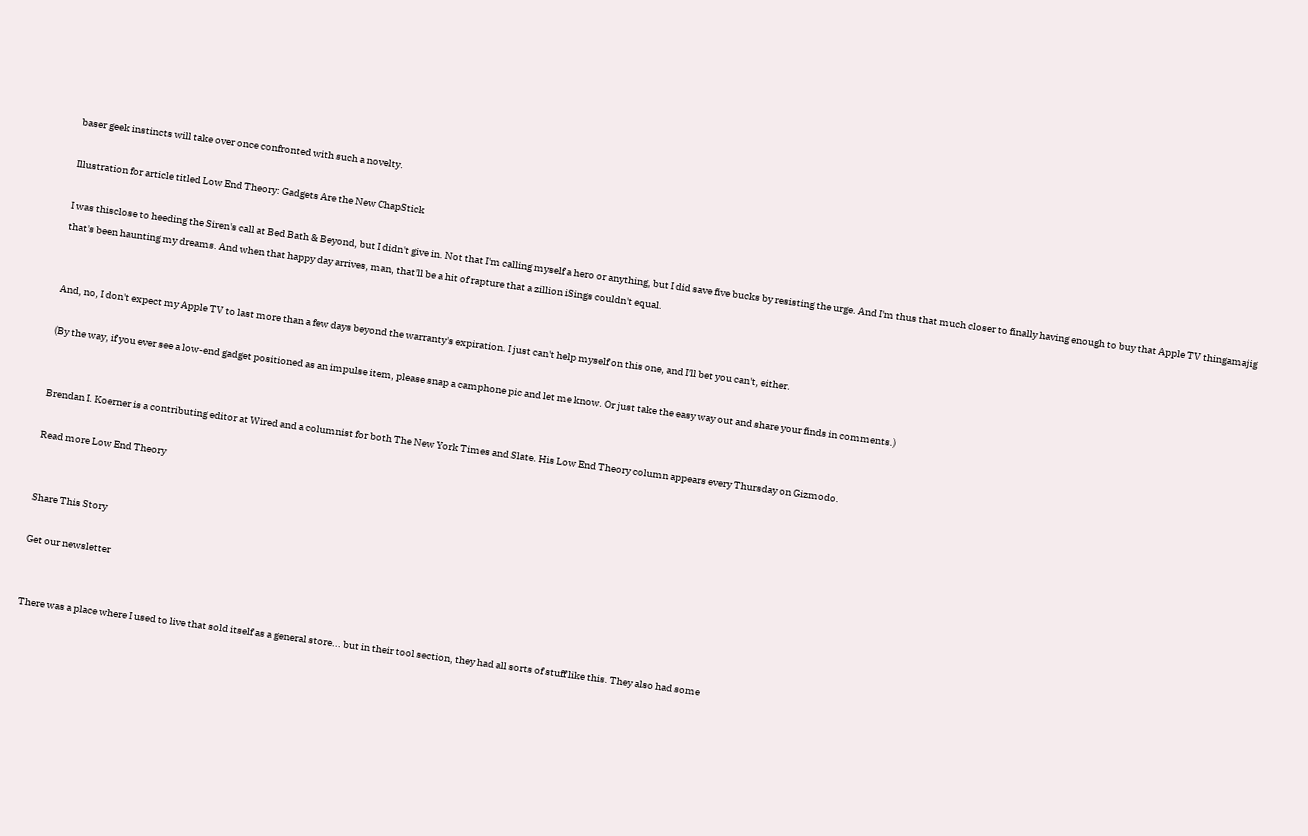baser geek instincts will take over once confronted with such a novelty.

Illustration for article titled Low End Theory: Gadgets Are the New ChapStick

I was thisclose to heeding the Siren's call at Bed Bath & Beyond, but I didn't give in. Not that I'm calling myself a hero or anything, but I did save five bucks by resisting the urge. And I'm thus that much closer to finally having enough to buy that Apple TV thingamajig that's been haunting my dreams. And when that happy day arrives, man, that'll be a hit of rapture that a zillion iSings couldn't equal.


And, no, I don't expect my Apple TV to last more than a few days beyond the warranty's expiration. I just can't help myself on this one, and I'll bet you can't, either.

(By the way, if you ever see a low-end gadget positioned as an impulse item, please snap a camphone pic and let me know. Or just take the easy way out and share your finds in comments.)


Brendan I. Koerner is a contributing editor at Wired and a columnist for both The New York Times and Slate. His Low End Theory column appears every Thursday on Gizmodo.

Read more Low End Theory


Share This Story

Get our newsletter


There was a place where I used to live that sold itself as a general store... but in their tool section, they had all sorts of stuff like this. They also had some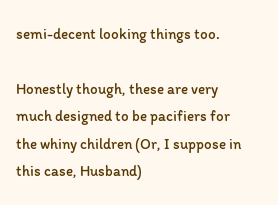semi-decent looking things too.

Honestly though, these are very much designed to be pacifiers for the whiny children (Or, I suppose in this case, Husband)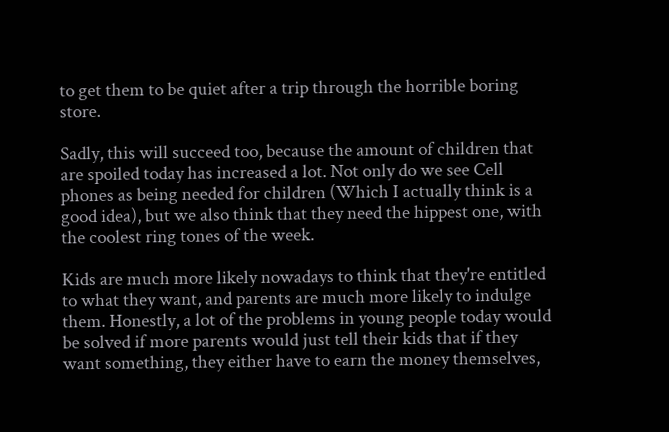to get them to be quiet after a trip through the horrible boring store.

Sadly, this will succeed too, because the amount of children that are spoiled today has increased a lot. Not only do we see Cell phones as being needed for children (Which I actually think is a good idea), but we also think that they need the hippest one, with the coolest ring tones of the week.

Kids are much more likely nowadays to think that they're entitled to what they want, and parents are much more likely to indulge them. Honestly, a lot of the problems in young people today would be solved if more parents would just tell their kids that if they want something, they either have to earn the money themselves,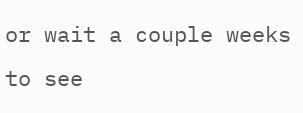or wait a couple weeks to see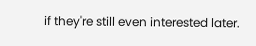if they're still even interested later.